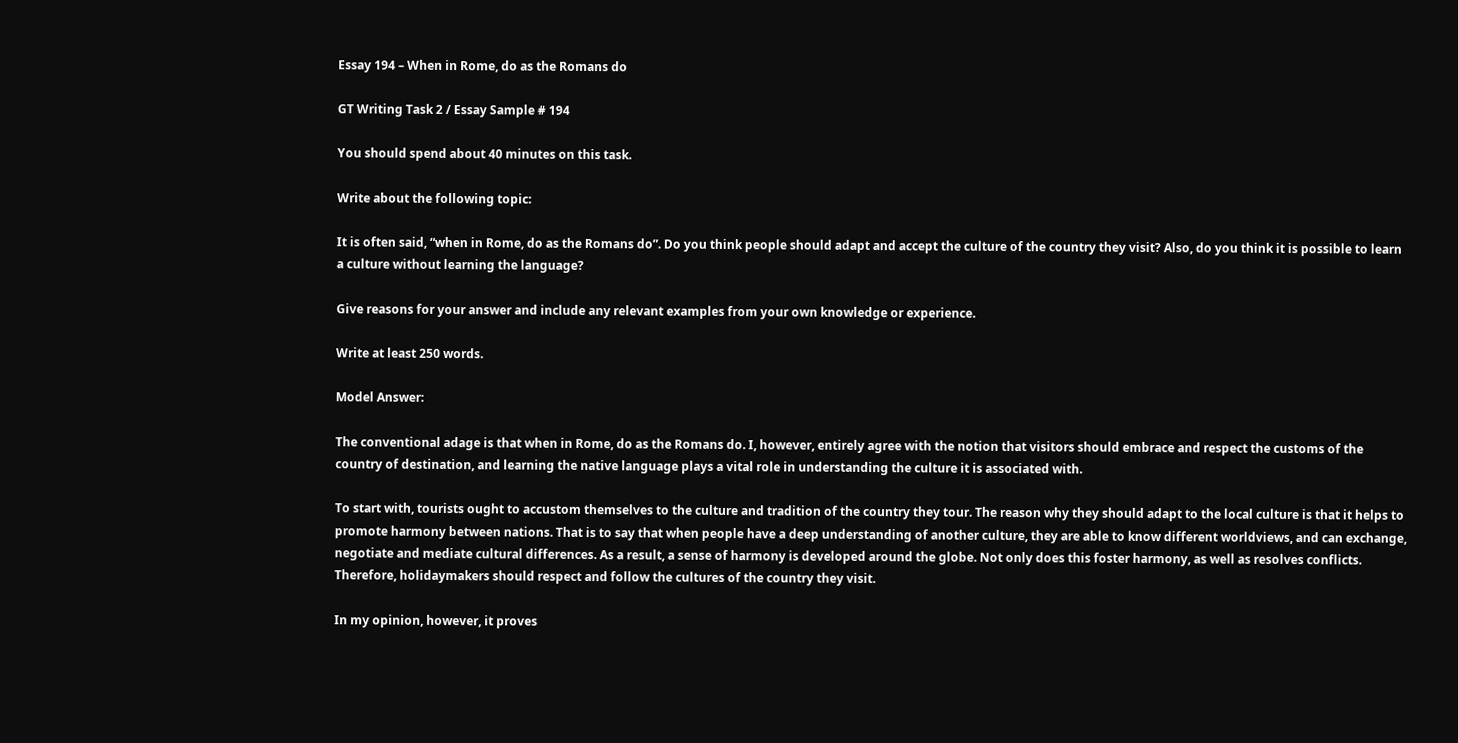Essay 194 – When in Rome, do as the Romans do

GT Writing Task 2 / Essay Sample # 194

You should spend about 40 minutes on this task.

Write about the following topic:

It is often said, “when in Rome, do as the Romans do”. Do you think people should adapt and accept the culture of the country they visit? Also, do you think it is possible to learn a culture without learning the language?

Give reasons for your answer and include any relevant examples from your own knowledge or experience.

Write at least 250 words.

Model Answer:

The conventional adage is that when in Rome, do as the Romans do. I, however, entirely agree with the notion that visitors should embrace and respect the customs of the country of destination, and learning the native language plays a vital role in understanding the culture it is associated with.

To start with, tourists ought to accustom themselves to the culture and tradition of the country they tour. The reason why they should adapt to the local culture is that it helps to promote harmony between nations. That is to say that when people have a deep understanding of another culture, they are able to know different worldviews, and can exchange, negotiate and mediate cultural differences. As a result, a sense of harmony is developed around the globe. Not only does this foster harmony, as well as resolves conflicts. Therefore, holidaymakers should respect and follow the cultures of the country they visit.

In my opinion, however, it proves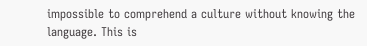impossible to comprehend a culture without knowing the language. This is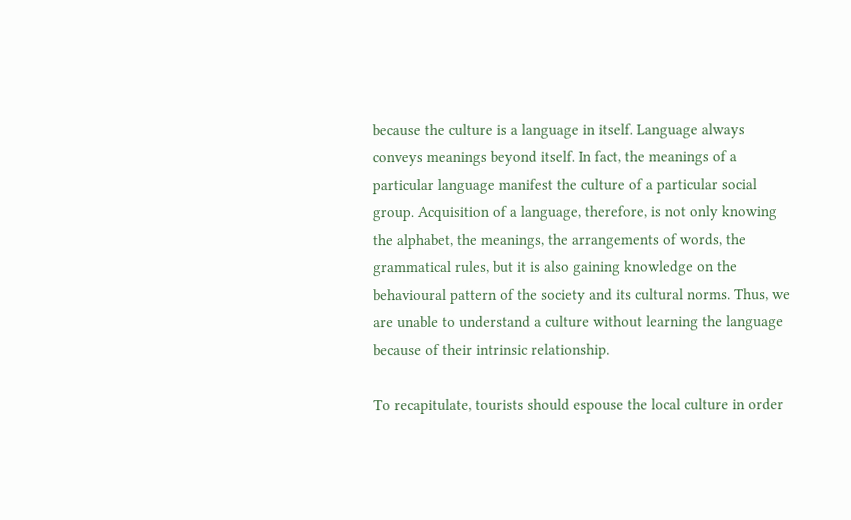because the culture is a language in itself. Language always conveys meanings beyond itself. In fact, the meanings of a particular language manifest the culture of a particular social group. Acquisition of a language, therefore, is not only knowing the alphabet, the meanings, the arrangements of words, the grammatical rules, but it is also gaining knowledge on the behavioural pattern of the society and its cultural norms. Thus, we are unable to understand a culture without learning the language because of their intrinsic relationship.

To recapitulate, tourists should espouse the local culture in order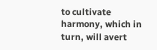to cultivate harmony, which in turn, will avert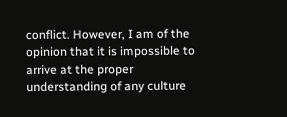conflict. However, I am of the opinion that it is impossible to arrive at the proper understanding of any culture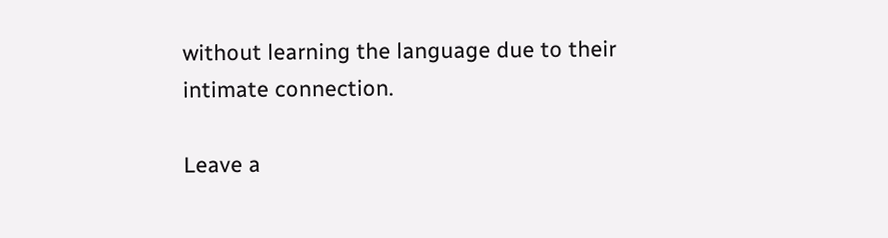without learning the language due to their intimate connection.

Leave a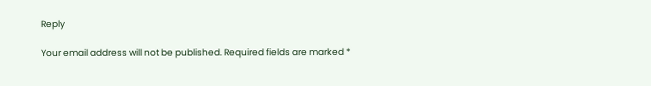Reply

Your email address will not be published. Required fields are marked *